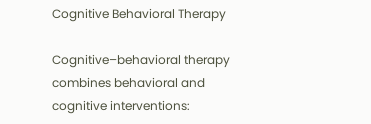Cognitive Behavioral Therapy

Cognitive–behavioral therapy combines behavioral and cognitive interventions: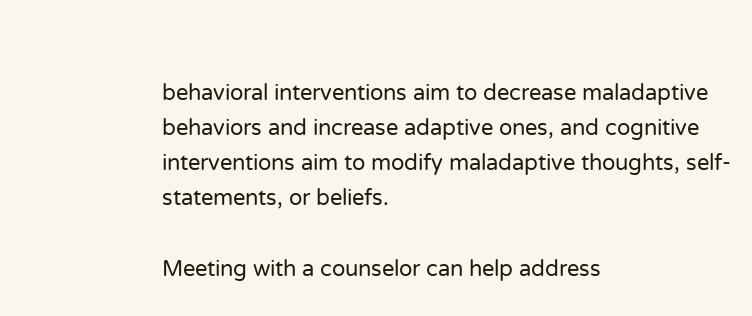behavioral interventions aim to decrease maladaptive behaviors and increase adaptive ones, and cognitive interventions aim to modify maladaptive thoughts, self-statements, or beliefs.

Meeting with a counselor can help address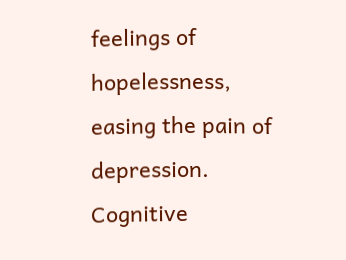feelings of hopelessness, easing the pain of depression. Cognitive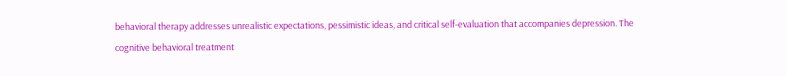behavioral therapy addresses unrealistic expectations, pessimistic ideas, and critical self-evaluation that accompanies depression. The cognitive behavioral treatment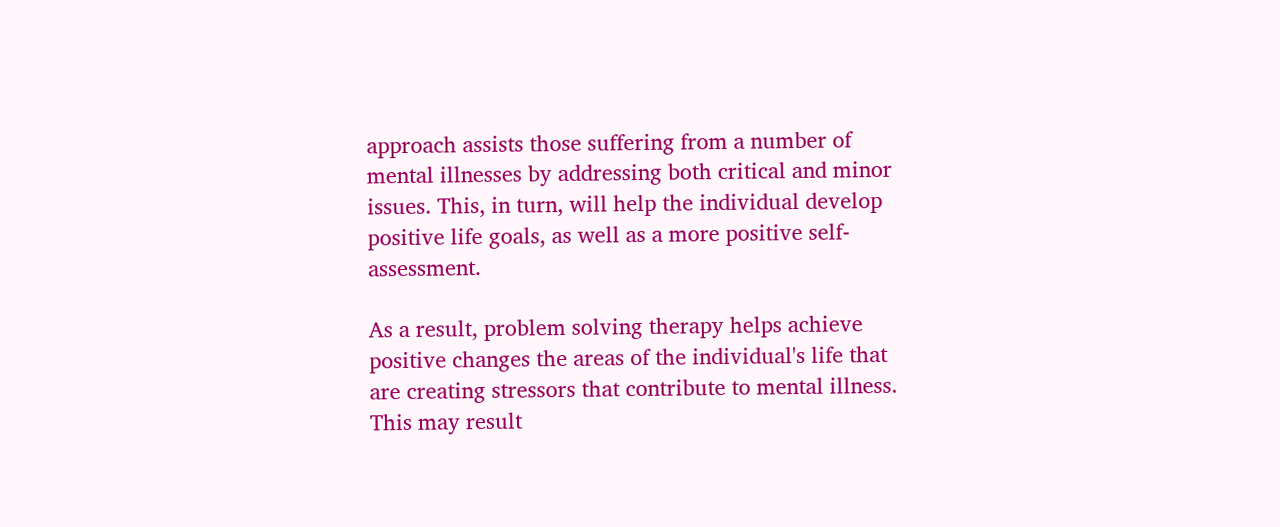approach assists those suffering from a number of mental illnesses by addressing both critical and minor issues. This, in turn, will help the individual develop positive life goals, as well as a more positive self-assessment.

As a result, problem solving therapy helps achieve positive changes the areas of the individual's life that are creating stressors that contribute to mental illness. This may result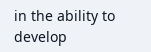in the ability to develop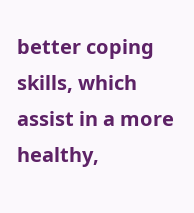better coping skills, which assist in a more healthy,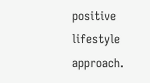positive lifestyle approach.